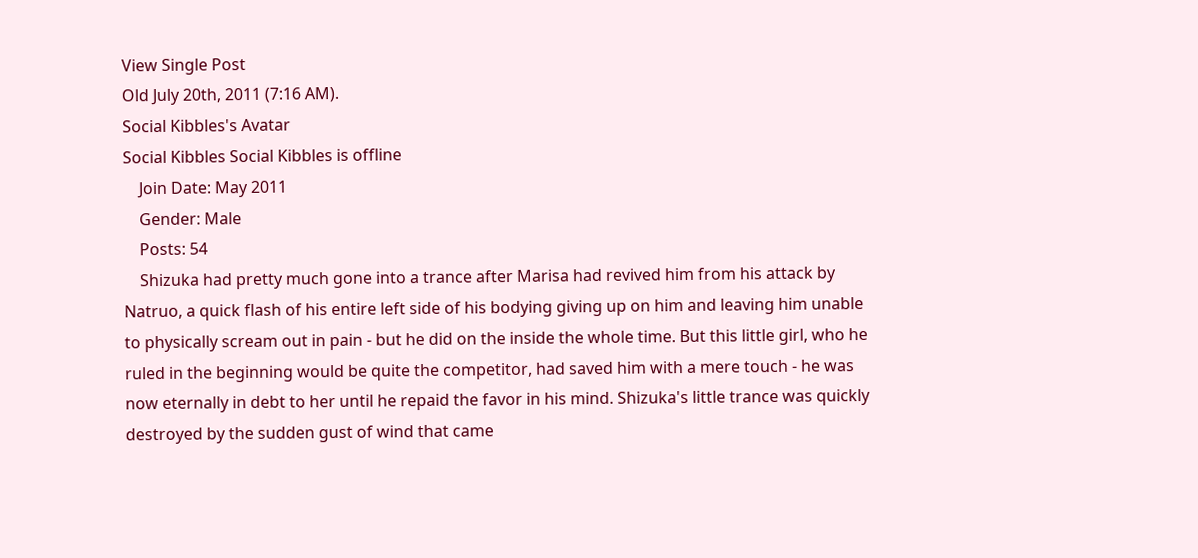View Single Post
Old July 20th, 2011 (7:16 AM).
Social Kibbles's Avatar
Social Kibbles Social Kibbles is offline
    Join Date: May 2011
    Gender: Male
    Posts: 54
    Shizuka had pretty much gone into a trance after Marisa had revived him from his attack by Natruo, a quick flash of his entire left side of his bodying giving up on him and leaving him unable to physically scream out in pain - but he did on the inside the whole time. But this little girl, who he ruled in the beginning would be quite the competitor, had saved him with a mere touch - he was now eternally in debt to her until he repaid the favor in his mind. Shizuka's little trance was quickly destroyed by the sudden gust of wind that came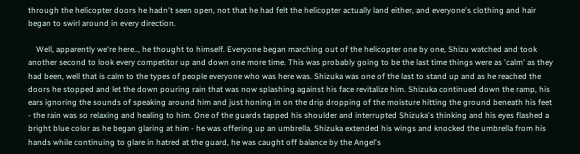through the helicopter doors he hadn't seen open, not that he had felt the helicopter actually land either, and everyone's clothing and hair began to swirl around in every direction.

    Well, apparently we're here.., he thought to himself. Everyone began marching out of the helicopter one by one, Shizu watched and took another second to look every competitor up and down one more time. This was probably going to be the last time things were as 'calm' as they had been, well that is calm to the types of people everyone who was here was. Shizuka was one of the last to stand up and as he reached the doors he stopped and let the down pouring rain that was now splashing against his face revitalize him. Shizuka continued down the ramp, his ears ignoring the sounds of speaking around him and just honing in on the drip dropping of the moisture hitting the ground beneath his feet - the rain was so relaxing and healing to him. One of the guards tapped his shoulder and interrupted Shizuka's thinking and his eyes flashed a bright blue color as he began glaring at him - he was offering up an umbrella. Shizuka extended his wings and knocked the umbrella from his hands while continuing to glare in hatred at the guard, he was caught off balance by the Angel's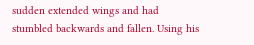sudden extended wings and had stumbled backwards and fallen. Using his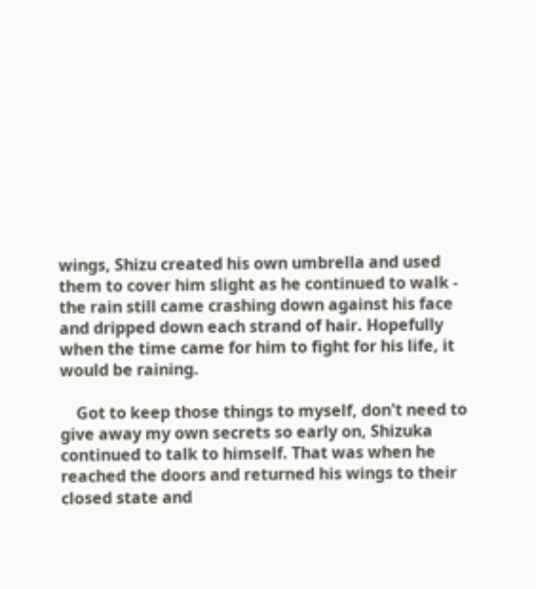wings, Shizu created his own umbrella and used them to cover him slight as he continued to walk - the rain still came crashing down against his face and dripped down each strand of hair. Hopefully when the time came for him to fight for his life, it would be raining.

    Got to keep those things to myself, don't need to give away my own secrets so early on, Shizuka continued to talk to himself. That was when he reached the doors and returned his wings to their closed state and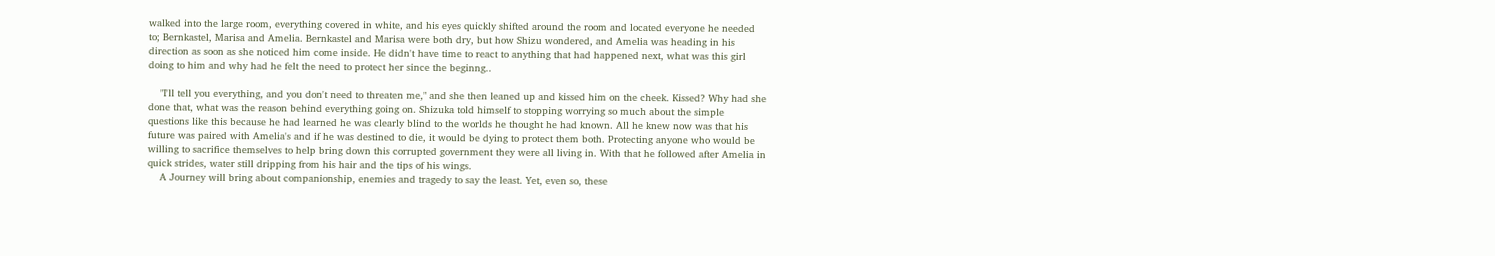walked into the large room, everything covered in white, and his eyes quickly shifted around the room and located everyone he needed to; Bernkastel, Marisa and Amelia. Bernkastel and Marisa were both dry, but how Shizu wondered, and Amelia was heading in his direction as soon as she noticed him come inside. He didn't have time to react to anything that had happened next, what was this girl doing to him and why had he felt the need to protect her since the beginng..

    "I'll tell you everything, and you don't need to threaten me," and she then leaned up and kissed him on the cheek. Kissed? Why had she done that, what was the reason behind everything going on. Shizuka told himself to stopping worrying so much about the simple questions like this because he had learned he was clearly blind to the worlds he thought he had known. All he knew now was that his future was paired with Amelia's and if he was destined to die, it would be dying to protect them both. Protecting anyone who would be willing to sacrifice themselves to help bring down this corrupted government they were all living in. With that he followed after Amelia in quick strides, water still dripping from his hair and the tips of his wings.
    A Journey will bring about companionship, enemies and tragedy to say the least. Yet, even so, these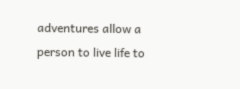adventures allow a person to live life to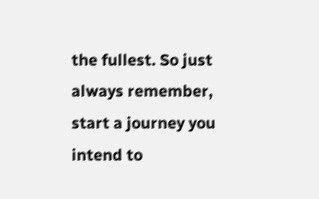the fullest. So just always remember, start a journey you intend to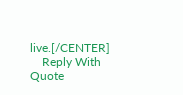live.[/CENTER]
    Reply With Quote